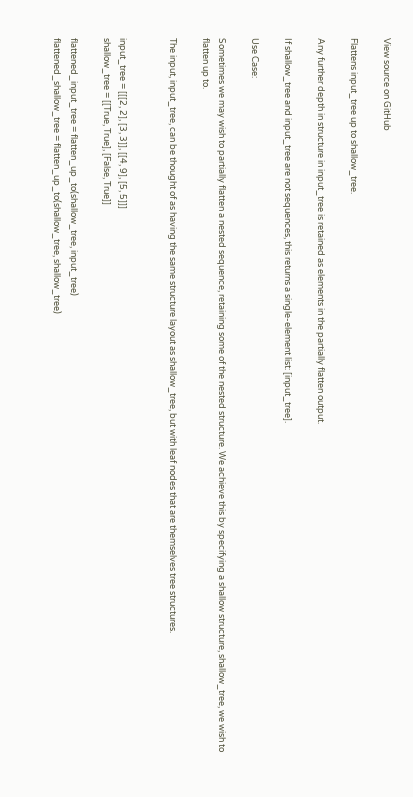View source on GitHub

Flattens input_tree up to shallow_tree.

Any further depth in structure in input_tree is retained as elements in the partially flatten output.

If shallow_tree and input_tree are not sequences, this returns a single-element list: [input_tree].

Use Case:

Sometimes we may wish to partially flatten a nested sequence, retaining some of the nested structure. We achieve this by specifying a shallow structure, shallow_tree, we wish to flatten up to.

The input, input_tree, can be thought of as having the same structure layout as shallow_tree, but with leaf nodes that are themselves tree structures.


input_tree = [[[2, 2], [3, 3]], [[4, 9], [5, 5]]]
shallow_tree = [[True, True], [False, True]]

flattened_input_tree = flatten_up_to(shallow_tree, input_tree)
flattened_shallow_tree = flatten_up_to(shallow_tree, shallow_tree)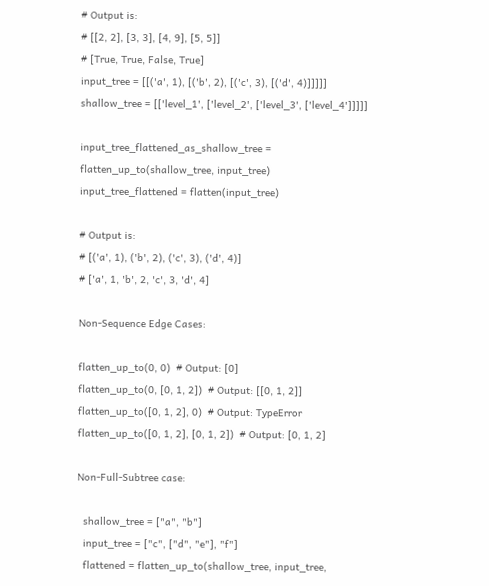# Output is:
# [[2, 2], [3, 3], [4, 9], [5, 5]]
# [True, True, False, True]
input_tree = [[('a', 1), [('b', 2), [('c', 3), [('d', 4)]]]]]
shallow_tree = [['level_1', ['level_2', ['level_3', ['level_4']]]]]

input_tree_flattened_as_shallow_tree = flatten_up_to(shallow_tree, input_tree)
input_tree_flattened = flatten(input_tree)

# Output is:
# [('a', 1), ('b', 2), ('c', 3), ('d', 4)]
# ['a', 1, 'b', 2, 'c', 3, 'd', 4]

Non-Sequence Edge Cases:

flatten_up_to(0, 0)  # Output: [0]
flatten_up_to(0, [0, 1, 2])  # Output: [[0, 1, 2]]
flatten_up_to([0, 1, 2], 0)  # Output: TypeError
flatten_up_to([0, 1, 2], [0, 1, 2])  # Output: [0, 1, 2]

Non-Full-Subtree case:

  shallow_tree = ["a", "b"]
  input_tree = ["c", ["d", "e"], "f"]
  flattened = flatten_up_to(shallow_tree, input_tree,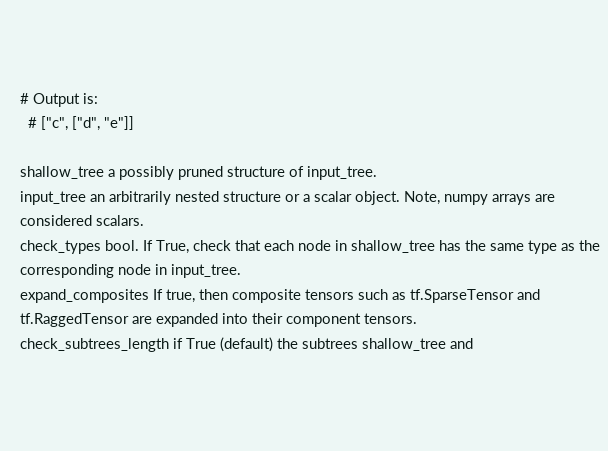# Output is:
  # ["c", ["d", "e"]]

shallow_tree a possibly pruned structure of input_tree.
input_tree an arbitrarily nested structure or a scalar object. Note, numpy arrays are considered scalars.
check_types bool. If True, check that each node in shallow_tree has the same type as the corresponding node in input_tree.
expand_composites If true, then composite tensors such as tf.SparseTensor and tf.RaggedTensor are expanded into their component tensors.
check_subtrees_length if True (default) the subtrees shallow_tree and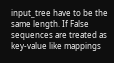input_tree have to be the same length. If False sequences are treated as key-value like mappings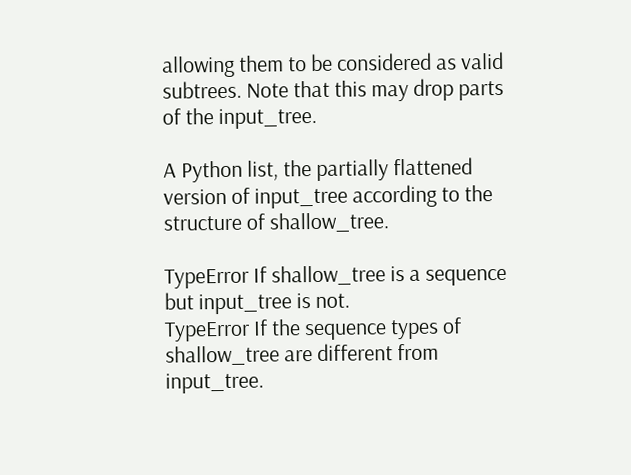allowing them to be considered as valid subtrees. Note that this may drop parts of the input_tree.

A Python list, the partially flattened version of input_tree according to the structure of shallow_tree.

TypeError If shallow_tree is a sequence but input_tree is not.
TypeError If the sequence types of shallow_tree are different from input_tree.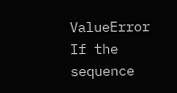ValueError If the sequence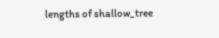lengths of shallow_tree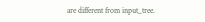are different from input_tree.